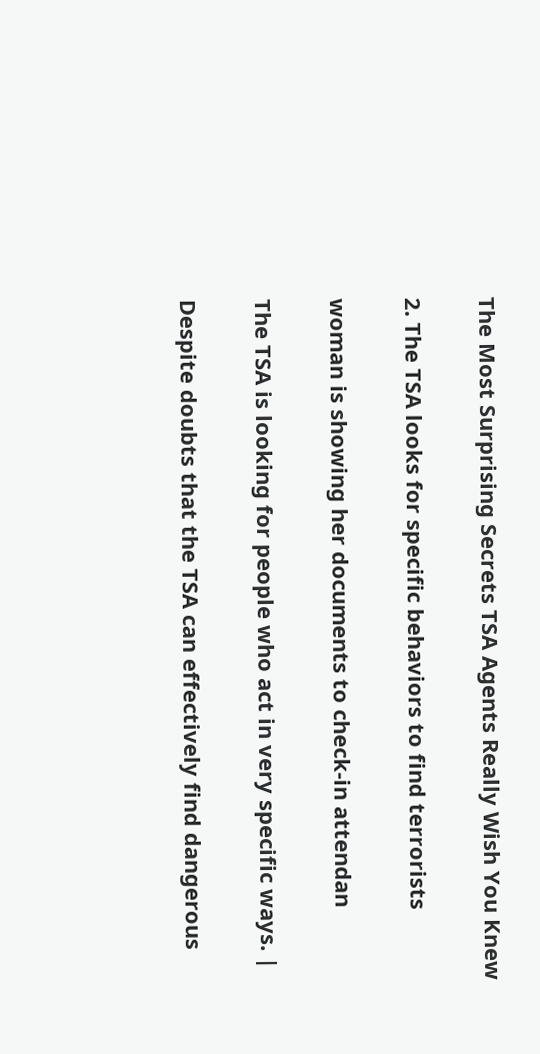The Most Surprising Secrets TSA Agents Really Wish You Knew

2. The TSA looks for specific behaviors to find terrorists

woman is showing her documents to check-in attendan

The TSA is looking for people who act in very specific ways. |

Despite doubts that the TSA can effectively find dangerous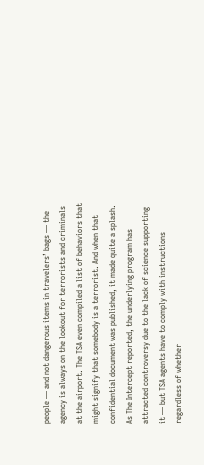people — and not dangerous items in travelers’ bags — the agency is always on the lookout for terrorists and criminals at the airport. The TSA even compiled a list of behaviors that might signify that somebody is a terrorist. And when that confidential document was published, it made quite a splash. As The Intercept reported, the underlying program has attracted controversy due to the lack of science supporting it — but TSA agents have to comply with instructions regardless of whether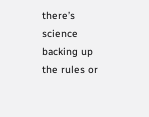there’s science backing up the rules or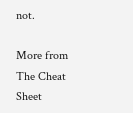not.

More from The Cheat Sheet